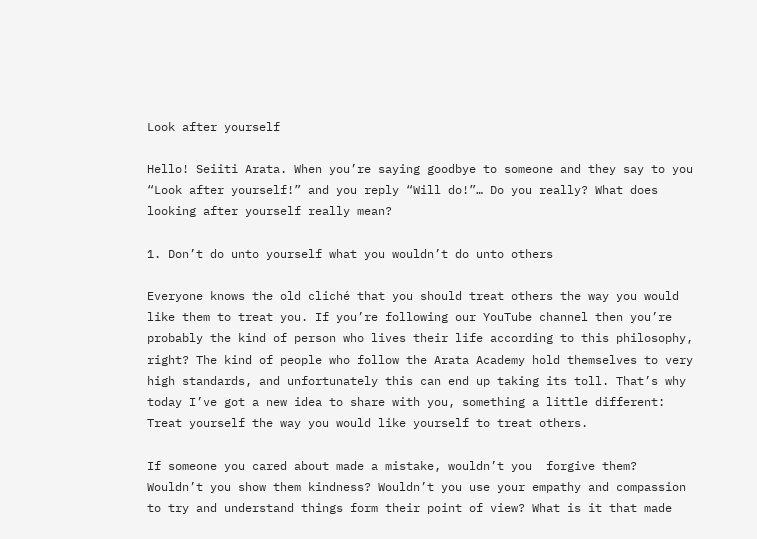Look after yourself

Hello! Seiiti Arata. When you’re saying goodbye to someone and they say to you “Look after yourself!” and you reply “Will do!”… Do you really? What does looking after yourself really mean?

1. Don’t do unto yourself what you wouldn’t do unto others

Everyone knows the old cliché that you should treat others the way you would like them to treat you. If you’re following our YouTube channel then you’re probably the kind of person who lives their life according to this philosophy, right? The kind of people who follow the Arata Academy hold themselves to very high standards, and unfortunately this can end up taking its toll. That’s why today I’ve got a new idea to share with you, something a little different: Treat yourself the way you would like yourself to treat others.

If someone you cared about made a mistake, wouldn’t you  forgive them? Wouldn’t you show them kindness? Wouldn’t you use your empathy and compassion to try and understand things form their point of view? What is it that made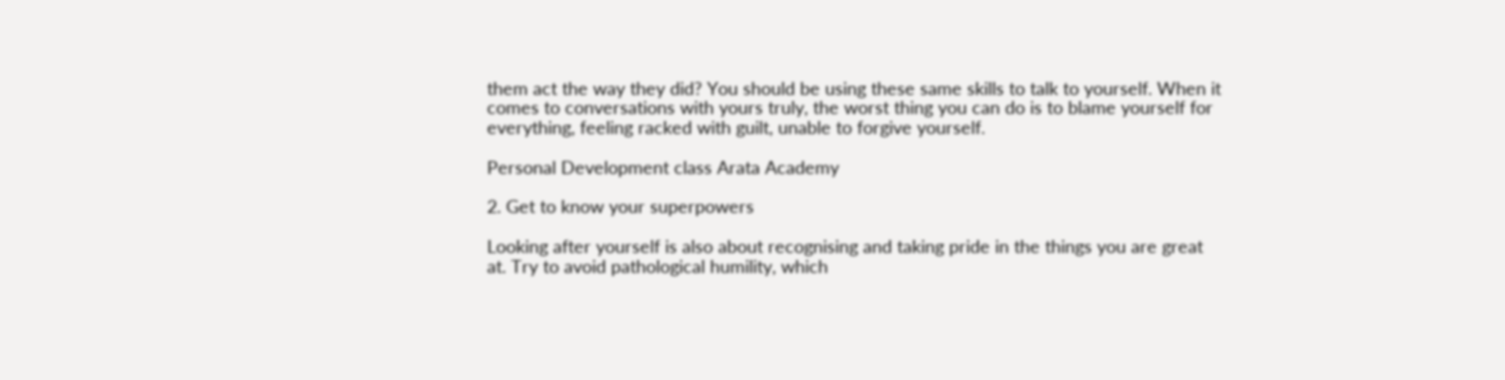them act the way they did? You should be using these same skills to talk to yourself. When it comes to conversations with yours truly, the worst thing you can do is to blame yourself for everything, feeling racked with guilt, unable to forgive yourself.

Personal Development class Arata Academy

2. Get to know your superpowers

Looking after yourself is also about recognising and taking pride in the things you are great at. Try to avoid pathological humility, which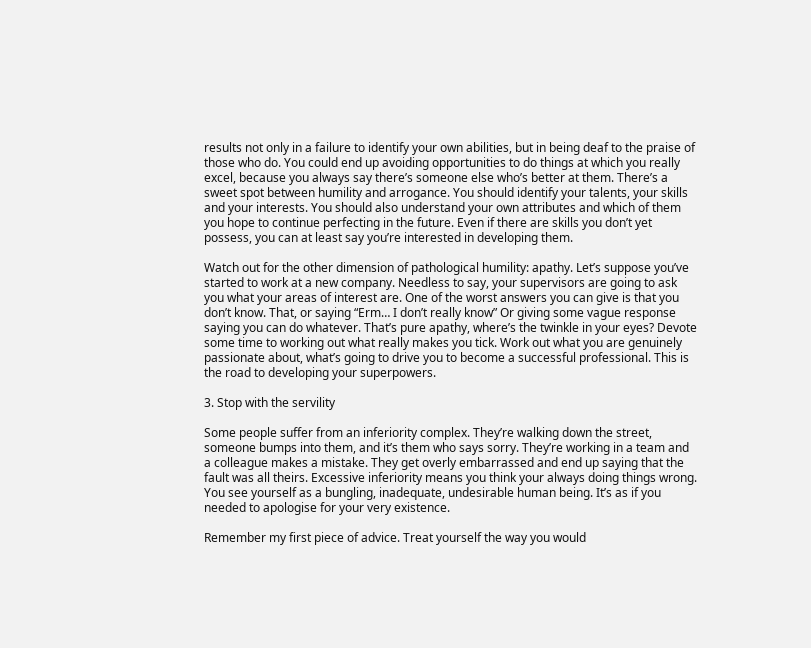results not only in a failure to identify your own abilities, but in being deaf to the praise of those who do. You could end up avoiding opportunities to do things at which you really excel, because you always say there’s someone else who’s better at them. There’s a sweet spot between humility and arrogance. You should identify your talents, your skills and your interests. You should also understand your own attributes and which of them you hope to continue perfecting in the future. Even if there are skills you don’t yet possess, you can at least say you’re interested in developing them.

Watch out for the other dimension of pathological humility: apathy. Let’s suppose you’ve started to work at a new company. Needless to say, your supervisors are going to ask you what your areas of interest are. One of the worst answers you can give is that you don’t know. That, or saying “Erm… I don’t really know” Or giving some vague response saying you can do whatever. That’s pure apathy, where’s the twinkle in your eyes? Devote some time to working out what really makes you tick. Work out what you are genuinely passionate about, what’s going to drive you to become a successful professional. This is the road to developing your superpowers.

3. Stop with the servility

Some people suffer from an inferiority complex. They’re walking down the street, someone bumps into them, and it’s them who says sorry. They’re working in a team and a colleague makes a mistake. They get overly embarrassed and end up saying that the fault was all theirs. Excessive inferiority means you think your always doing things wrong. You see yourself as a bungling, inadequate, undesirable human being. It’s as if you needed to apologise for your very existence.

Remember my first piece of advice. Treat yourself the way you would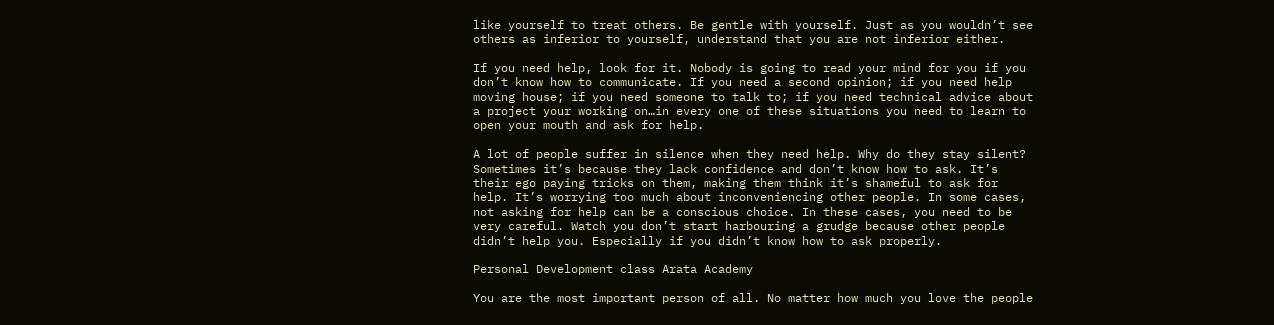like yourself to treat others. Be gentle with yourself. Just as you wouldn’t see others as inferior to yourself, understand that you are not inferior either.

If you need help, look for it. Nobody is going to read your mind for you if you don’t know how to communicate. If you need a second opinion; if you need help moving house; if you need someone to talk to; if you need technical advice about a project your working on…in every one of these situations you need to learn to open your mouth and ask for help.

A lot of people suffer in silence when they need help. Why do they stay silent? Sometimes it’s because they lack confidence and don’t know how to ask. It’s their ego paying tricks on them, making them think it’s shameful to ask for help. It’s worrying too much about inconveniencing other people. In some cases, not asking for help can be a conscious choice. In these cases, you need to be very careful. Watch you don’t start harbouring a grudge because other people didn’t help you. Especially if you didn’t know how to ask properly.

Personal Development class Arata Academy

You are the most important person of all. No matter how much you love the people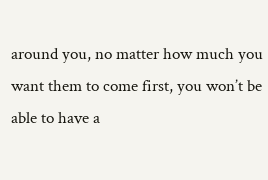around you, no matter how much you want them to come first, you won’t be able to have a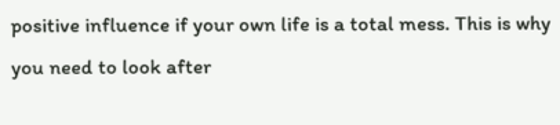positive influence if your own life is a total mess. This is why you need to look after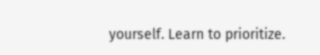yourself. Learn to prioritize.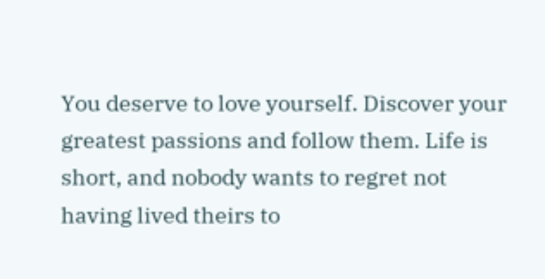You deserve to love yourself. Discover your greatest passions and follow them. Life is short, and nobody wants to regret not having lived theirs to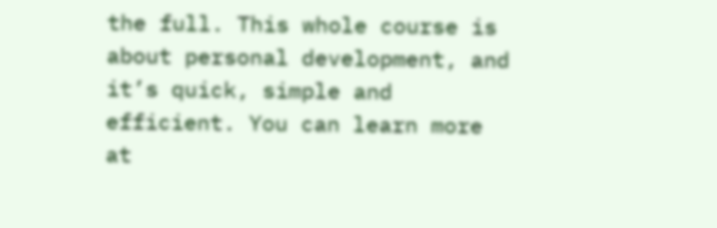the full. This whole course is about personal development, and it’s quick, simple and efficient. You can learn more at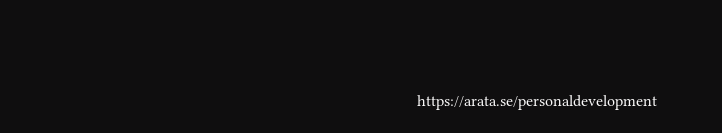https://arata.se/personaldevelopment